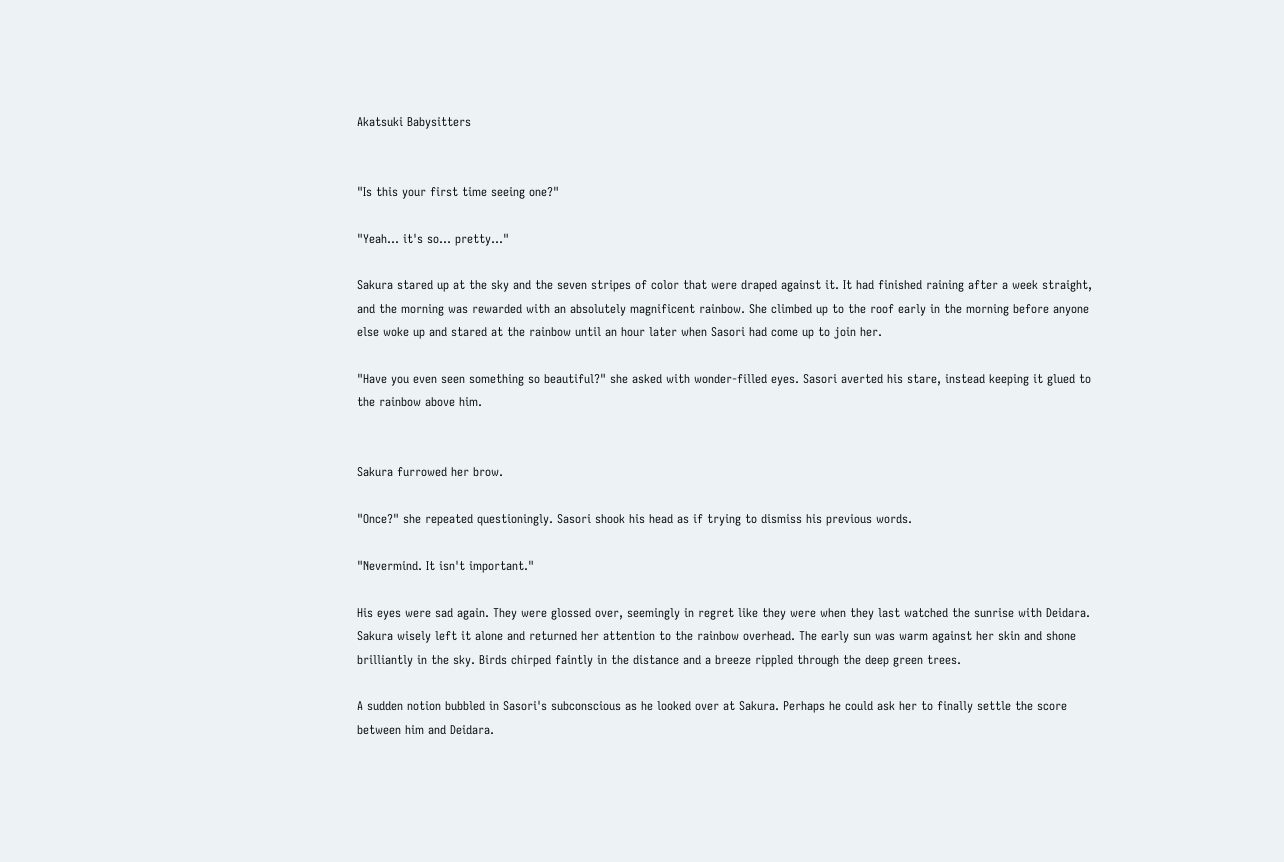Akatsuki Babysitters


"Is this your first time seeing one?"

"Yeah... it's so... pretty..."

Sakura stared up at the sky and the seven stripes of color that were draped against it. It had finished raining after a week straight, and the morning was rewarded with an absolutely magnificent rainbow. She climbed up to the roof early in the morning before anyone else woke up and stared at the rainbow until an hour later when Sasori had come up to join her.

"Have you even seen something so beautiful?" she asked with wonder-filled eyes. Sasori averted his stare, instead keeping it glued to the rainbow above him.


Sakura furrowed her brow.

"Once?" she repeated questioningly. Sasori shook his head as if trying to dismiss his previous words.

"Nevermind. It isn't important."

His eyes were sad again. They were glossed over, seemingly in regret like they were when they last watched the sunrise with Deidara. Sakura wisely left it alone and returned her attention to the rainbow overhead. The early sun was warm against her skin and shone brilliantly in the sky. Birds chirped faintly in the distance and a breeze rippled through the deep green trees.

A sudden notion bubbled in Sasori's subconscious as he looked over at Sakura. Perhaps he could ask her to finally settle the score between him and Deidara.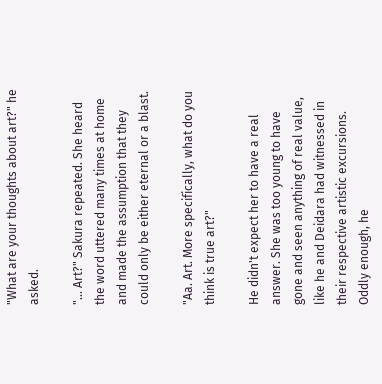"What are your thoughts about art?" he asked.

"... Art?" Sakura repeated. She heard the word uttered many times at home and made the assumption that they could only be either eternal or a blast.

"Aa. Art. More specifically, what do you think is true art?"

He didn't expect her to have a real answer. She was too young to have gone and seen anything of real value, like he and Deidara had witnessed in their respective artistic excursions. Oddly enough, he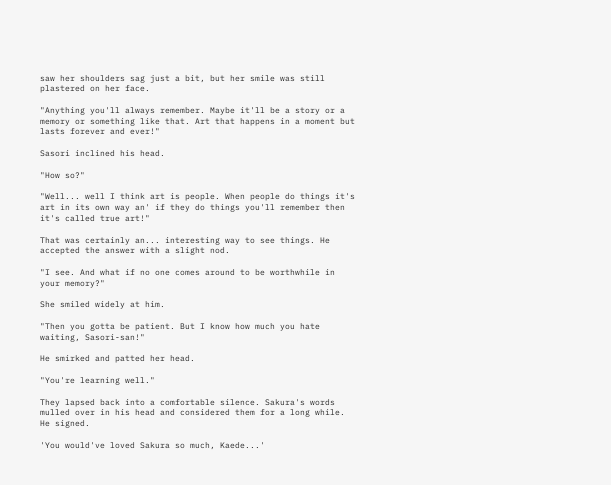saw her shoulders sag just a bit, but her smile was still plastered on her face.

"Anything you'll always remember. Maybe it'll be a story or a memory or something like that. Art that happens in a moment but lasts forever and ever!"

Sasori inclined his head.

"How so?"

"Well... well I think art is people. When people do things it's art in its own way an' if they do things you'll remember then it's called true art!"

That was certainly an... interesting way to see things. He accepted the answer with a slight nod.

"I see. And what if no one comes around to be worthwhile in your memory?"

She smiled widely at him.

"Then you gotta be patient. But I know how much you hate waiting, Sasori-san!"

He smirked and patted her head.

"You're learning well."

They lapsed back into a comfortable silence. Sakura's words mulled over in his head and considered them for a long while. He signed.

'You would've loved Sakura so much, Kaede...'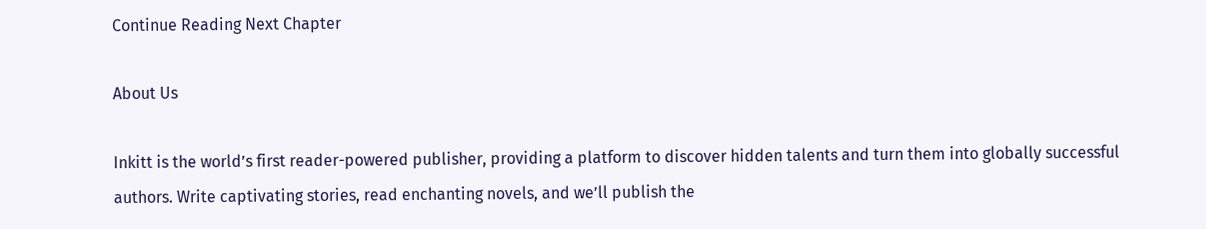Continue Reading Next Chapter

About Us

Inkitt is the world’s first reader-powered publisher, providing a platform to discover hidden talents and turn them into globally successful authors. Write captivating stories, read enchanting novels, and we’ll publish the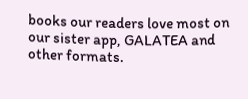books our readers love most on our sister app, GALATEA and other formats.